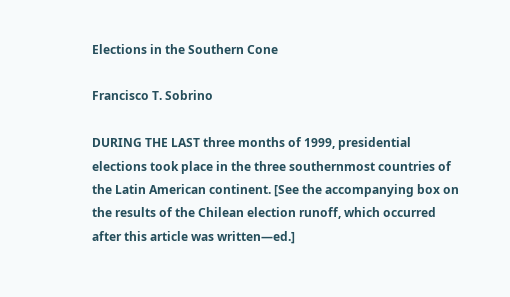Elections in the Southern Cone

Francisco T. Sobrino

DURING THE LAST three months of 1999, presidential elections took place in the three southernmost countries of the Latin American continent. [See the accompanying box on the results of the Chilean election runoff, which occurred after this article was written—ed.]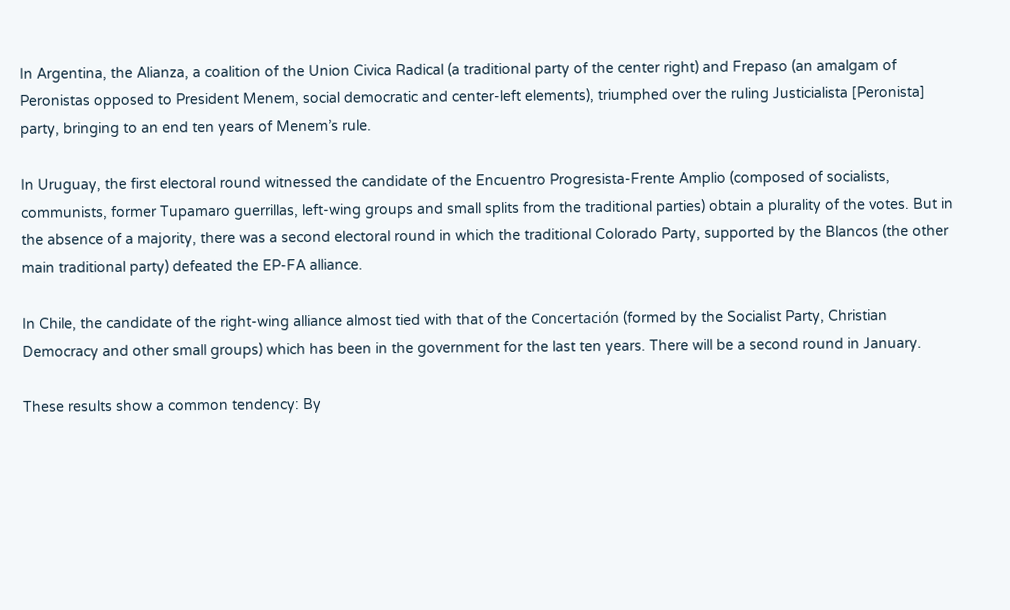In Argentina, the Alianza, a coalition of the Union Civica Radical (a traditional party of the center right) and Frepaso (an amalgam of Peronistas opposed to President Menem, social democratic and center-left elements), triumphed over the ruling Justicialista [Peronista] party, bringing to an end ten years of Menem’s rule.

In Uruguay, the first electoral round witnessed the candidate of the Encuentro Progresista-Frente Amplio (composed of socialists, communists, former Tupamaro guerrillas, left-wing groups and small splits from the traditional parties) obtain a plurality of the votes. But in the absence of a majority, there was a second electoral round in which the traditional Colorado Party, supported by the Blancos (the other main traditional party) defeated the EP-FA alliance.

In Chile, the candidate of the right-wing alliance almost tied with that of the Concertación (formed by the Socialist Party, Christian Democracy and other small groups) which has been in the government for the last ten years. There will be a second round in January.

These results show a common tendency: By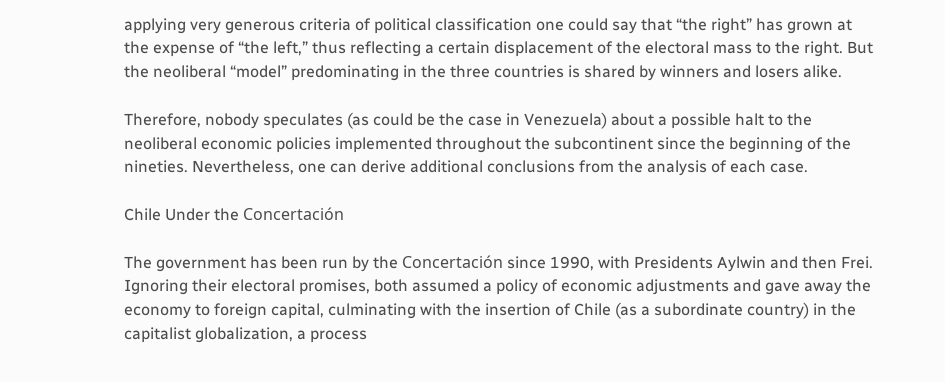applying very generous criteria of political classification one could say that “the right” has grown at the expense of “the left,” thus reflecting a certain displacement of the electoral mass to the right. But the neoliberal “model” predominating in the three countries is shared by winners and losers alike.

Therefore, nobody speculates (as could be the case in Venezuela) about a possible halt to the neoliberal economic policies implemented throughout the subcontinent since the beginning of the nineties. Nevertheless, one can derive additional conclusions from the analysis of each case.

Chile Under the Concertación

The government has been run by the Concertación since 1990, with Presidents Aylwin and then Frei. Ignoring their electoral promises, both assumed a policy of economic adjustments and gave away the economy to foreign capital, culminating with the insertion of Chile (as a subordinate country) in the capitalist globalization, a process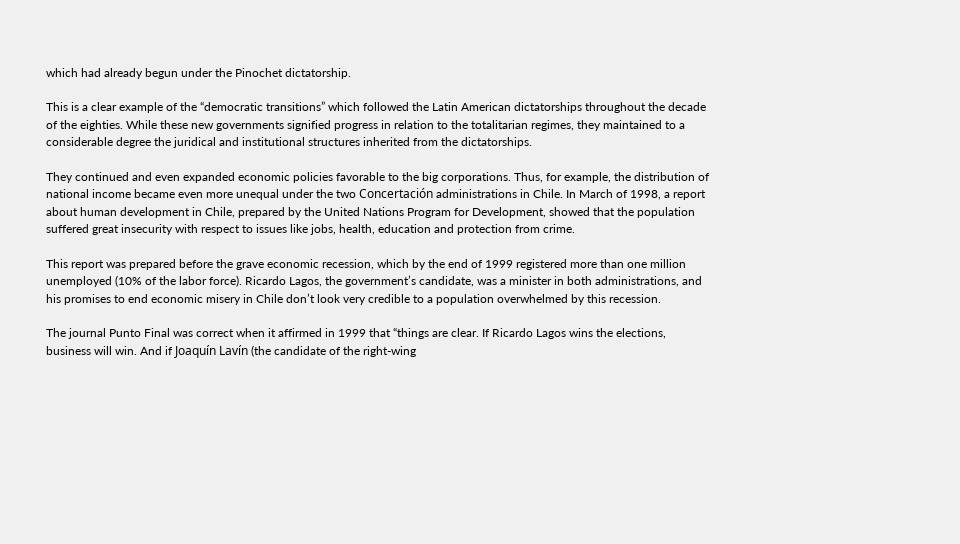which had already begun under the Pinochet dictatorship.

This is a clear example of the “democratic transitions” which followed the Latin American dictatorships throughout the decade of the eighties. While these new governments signified progress in relation to the totalitarian regimes, they maintained to a considerable degree the juridical and institutional structures inherited from the dictatorships.

They continued and even expanded economic policies favorable to the big corporations. Thus, for example, the distribution of national income became even more unequal under the two Concertación administrations in Chile. In March of 1998, a report about human development in Chile, prepared by the United Nations Program for Development, showed that the population suffered great insecurity with respect to issues like jobs, health, education and protection from crime.

This report was prepared before the grave economic recession, which by the end of 1999 registered more than one million unemployed (10% of the labor force). Ricardo Lagos, the government’s candidate, was a minister in both administrations, and his promises to end economic misery in Chile don’t look very credible to a population overwhelmed by this recession.

The journal Punto Final was correct when it affirmed in 1999 that “things are clear. If Ricardo Lagos wins the elections, business will win. And if Joaquín Lavín (the candidate of the right-wing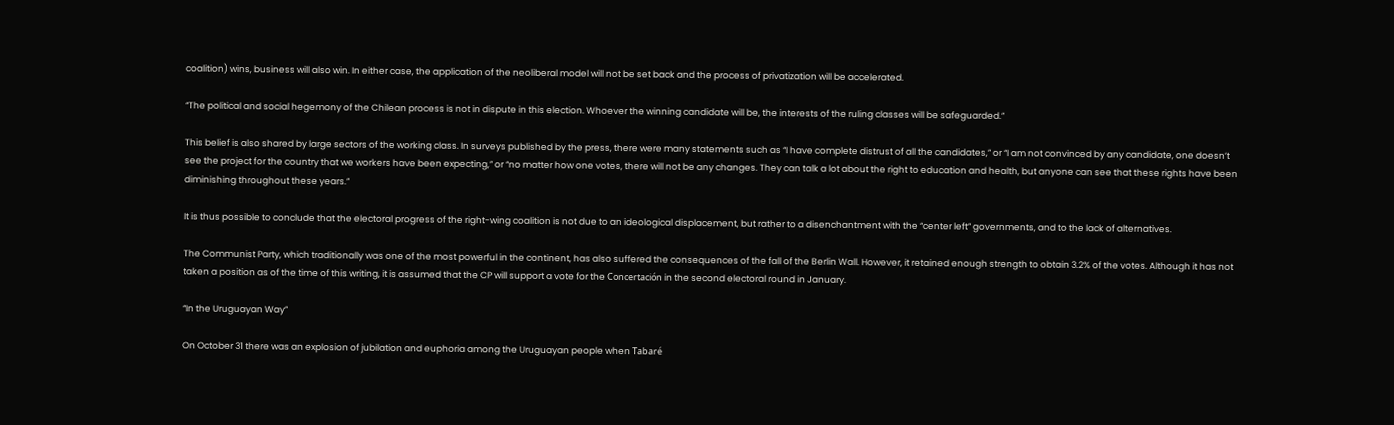coalition) wins, business will also win. In either case, the application of the neoliberal model will not be set back and the process of privatization will be accelerated.

“The political and social hegemony of the Chilean process is not in dispute in this election. Whoever the winning candidate will be, the interests of the ruling classes will be safeguarded.”

This belief is also shared by large sectors of the working class. In surveys published by the press, there were many statements such as “I have complete distrust of all the candidates,” or “I am not convinced by any candidate, one doesn’t see the project for the country that we workers have been expecting,” or “no matter how one votes, there will not be any changes. They can talk a lot about the right to education and health, but anyone can see that these rights have been diminishing throughout these years.”

It is thus possible to conclude that the electoral progress of the right-wing coalition is not due to an ideological displacement, but rather to a disenchantment with the “center left” governments, and to the lack of alternatives.

The Communist Party, which traditionally was one of the most powerful in the continent, has also suffered the consequences of the fall of the Berlin Wall. However, it retained enough strength to obtain 3.2% of the votes. Although it has not taken a position as of the time of this writing, it is assumed that the CP will support a vote for the Concertación in the second electoral round in January.

“In the Uruguayan Way”

On October 31 there was an explosion of jubilation and euphoria among the Uruguayan people when Tabaré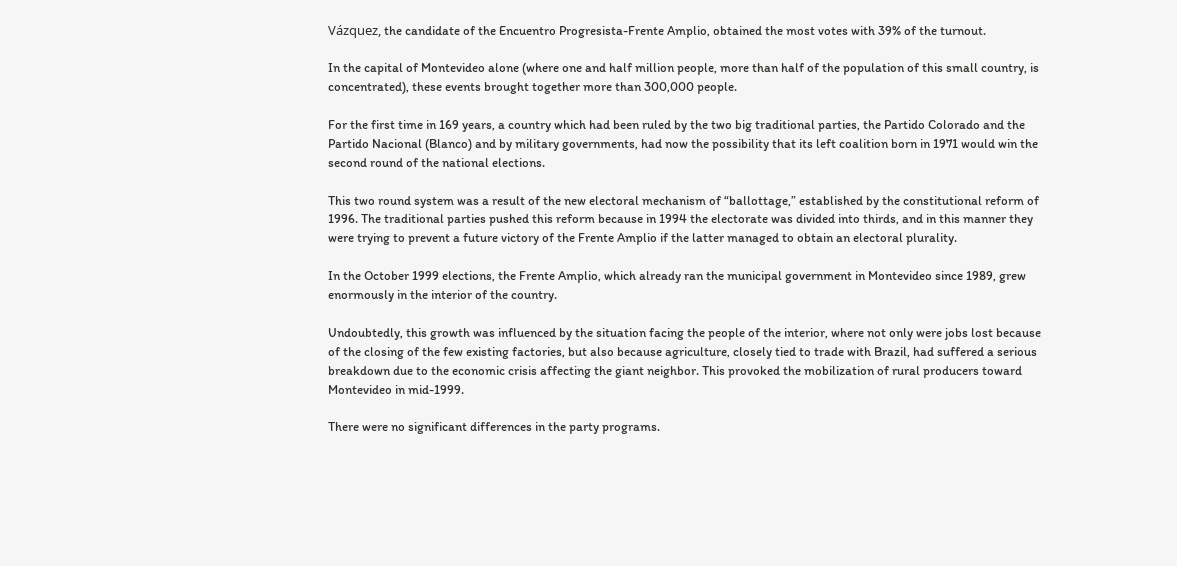Vázquez, the candidate of the Encuentro Progresista-Frente Amplio, obtained the most votes with 39% of the turnout.

In the capital of Montevideo alone (where one and half million people, more than half of the population of this small country, is concentrated), these events brought together more than 300,000 people.

For the first time in 169 years, a country which had been ruled by the two big traditional parties, the Partido Colorado and the Partido Nacional (Blanco) and by military governments, had now the possibility that its left coalition born in 1971 would win the second round of the national elections.

This two round system was a result of the new electoral mechanism of “ballottage,” established by the constitutional reform of 1996. The traditional parties pushed this reform because in 1994 the electorate was divided into thirds, and in this manner they were trying to prevent a future victory of the Frente Amplio if the latter managed to obtain an electoral plurality.

In the October 1999 elections, the Frente Amplio, which already ran the municipal government in Montevideo since 1989, grew enormously in the interior of the country.

Undoubtedly, this growth was influenced by the situation facing the people of the interior, where not only were jobs lost because of the closing of the few existing factories, but also because agriculture, closely tied to trade with Brazil, had suffered a serious breakdown due to the economic crisis affecting the giant neighbor. This provoked the mobilization of rural producers toward Montevideo in mid-1999.

There were no significant differences in the party programs.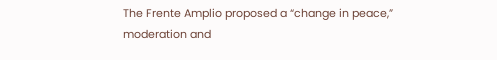The Frente Amplio proposed a “change in peace,” moderation and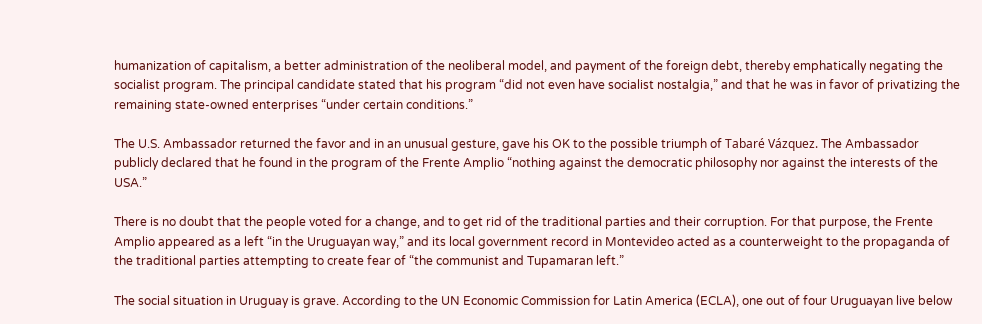humanization of capitalism, a better administration of the neoliberal model, and payment of the foreign debt, thereby emphatically negating the socialist program. The principal candidate stated that his program “did not even have socialist nostalgia,” and that he was in favor of privatizing the remaining state-owned enterprises “under certain conditions.”

The U.S. Ambassador returned the favor and in an unusual gesture, gave his OK to the possible triumph of Tabaré Vázquez. The Ambassador publicly declared that he found in the program of the Frente Amplio “nothing against the democratic philosophy nor against the interests of the USA.”

There is no doubt that the people voted for a change, and to get rid of the traditional parties and their corruption. For that purpose, the Frente Amplio appeared as a left “in the Uruguayan way,” and its local government record in Montevideo acted as a counterweight to the propaganda of the traditional parties attempting to create fear of “the communist and Tupamaran left.”

The social situation in Uruguay is grave. According to the UN Economic Commission for Latin America (ECLA), one out of four Uruguayan live below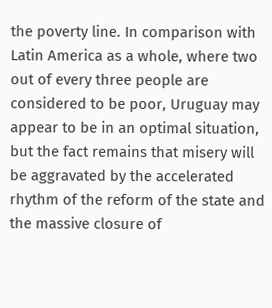the poverty line. In comparison with Latin America as a whole, where two out of every three people are considered to be poor, Uruguay may appear to be in an optimal situation, but the fact remains that misery will be aggravated by the accelerated rhythm of the reform of the state and the massive closure of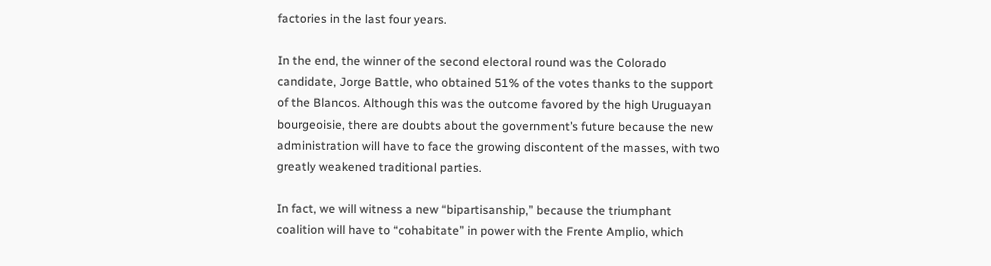factories in the last four years.

In the end, the winner of the second electoral round was the Colorado candidate, Jorge Battle, who obtained 51% of the votes thanks to the support of the Blancos. Although this was the outcome favored by the high Uruguayan bourgeoisie, there are doubts about the government’s future because the new administration will have to face the growing discontent of the masses, with two greatly weakened traditional parties.

In fact, we will witness a new “bipartisanship,” because the triumphant coalition will have to “cohabitate” in power with the Frente Amplio, which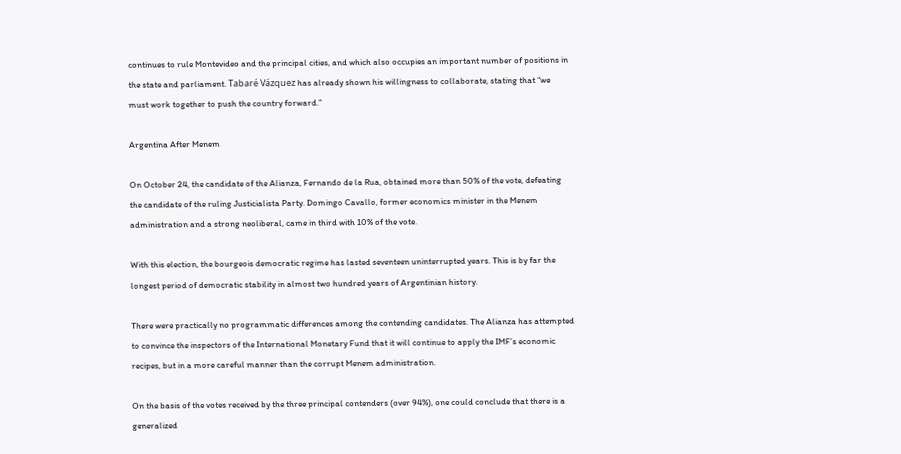continues to rule Montevideo and the principal cities, and which also occupies an important number of positions in the state and parliament. Tabaré Vázquez has already shown his willingness to collaborate, stating that “we must work together to push the country forward.”

Argentina After Menem

On October 24, the candidate of the Alianza, Fernando de la Rua, obtained more than 50% of the vote, defeating the candidate of the ruling Justicialista Party. Domingo Cavallo, former economics minister in the Menem administration and a strong neoliberal, came in third with 10% of the vote.

With this election, the bourgeois democratic regime has lasted seventeen uninterrupted years. This is by far the longest period of democratic stability in almost two hundred years of Argentinian history.

There were practically no programmatic differences among the contending candidates. The Alianza has attempted to convince the inspectors of the International Monetary Fund that it will continue to apply the IMF’s economic recipes, but in a more careful manner than the corrupt Menem administration.

On the basis of the votes received by the three principal contenders (over 94%), one could conclude that there is a generalized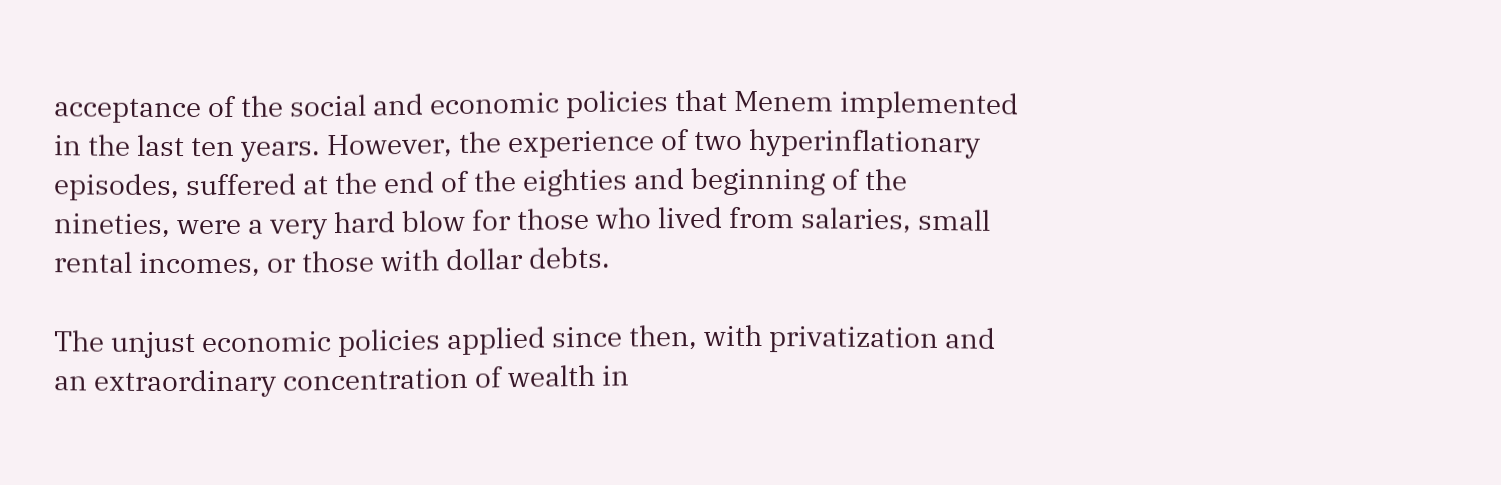acceptance of the social and economic policies that Menem implemented in the last ten years. However, the experience of two hyperinflationary episodes, suffered at the end of the eighties and beginning of the nineties, were a very hard blow for those who lived from salaries, small rental incomes, or those with dollar debts.

The unjust economic policies applied since then, with privatization and an extraordinary concentration of wealth in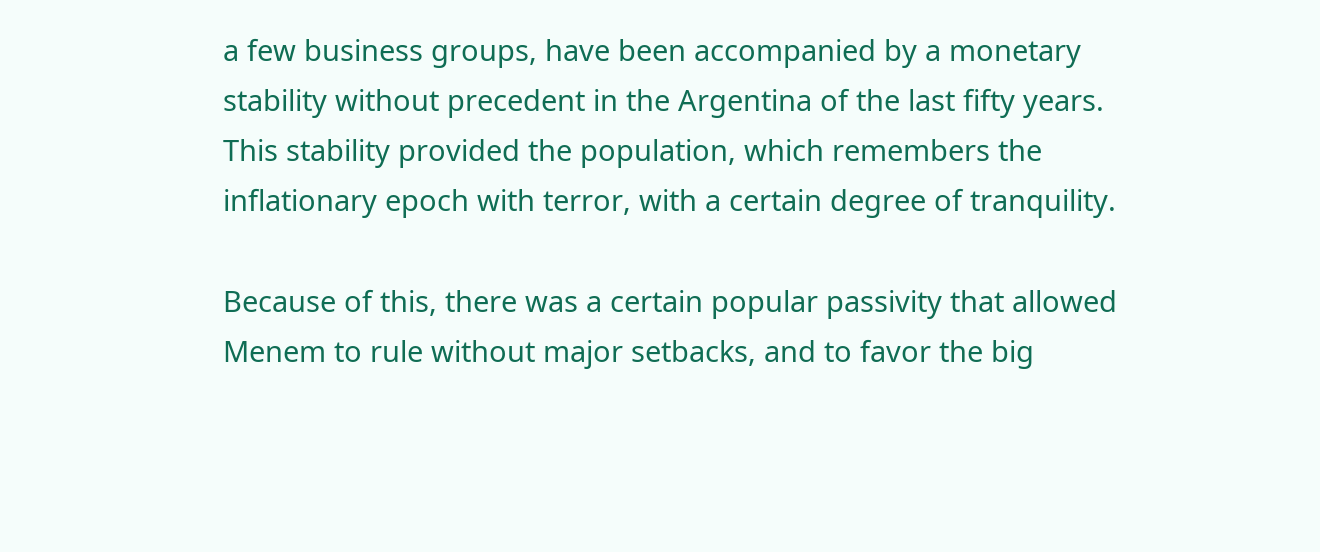a few business groups, have been accompanied by a monetary stability without precedent in the Argentina of the last fifty years. This stability provided the population, which remembers the inflationary epoch with terror, with a certain degree of tranquility.

Because of this, there was a certain popular passivity that allowed Menem to rule without major setbacks, and to favor the big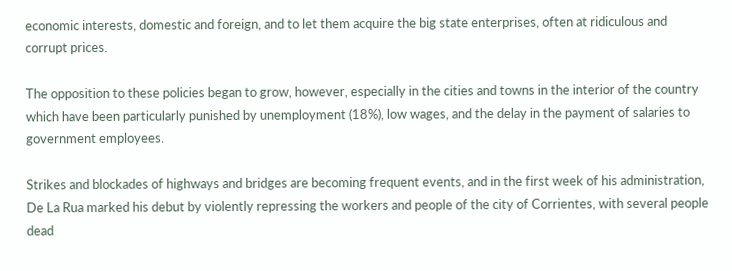economic interests, domestic and foreign, and to let them acquire the big state enterprises, often at ridiculous and corrupt prices.

The opposition to these policies began to grow, however, especially in the cities and towns in the interior of the country which have been particularly punished by unemployment (18%), low wages, and the delay in the payment of salaries to government employees.

Strikes and blockades of highways and bridges are becoming frequent events, and in the first week of his administration, De La Rua marked his debut by violently repressing the workers and people of the city of Corrientes, with several people dead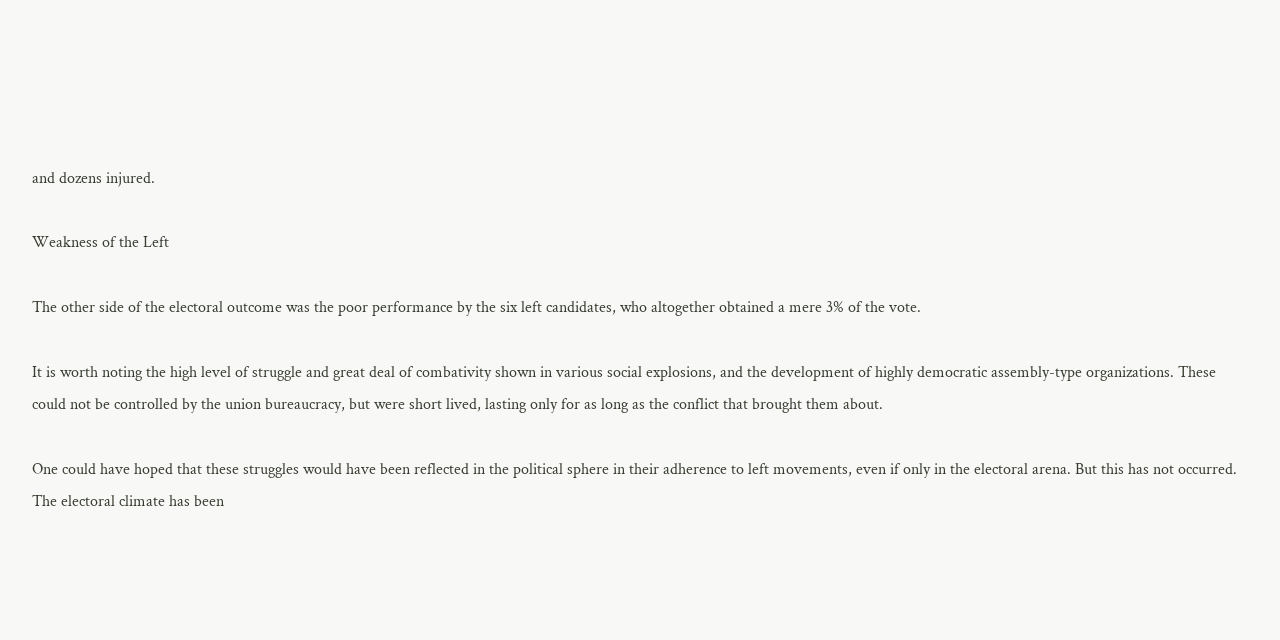and dozens injured.

Weakness of the Left

The other side of the electoral outcome was the poor performance by the six left candidates, who altogether obtained a mere 3% of the vote.

It is worth noting the high level of struggle and great deal of combativity shown in various social explosions, and the development of highly democratic assembly-type organizations. These could not be controlled by the union bureaucracy, but were short lived, lasting only for as long as the conflict that brought them about.

One could have hoped that these struggles would have been reflected in the political sphere in their adherence to left movements, even if only in the electoral arena. But this has not occurred. The electoral climate has been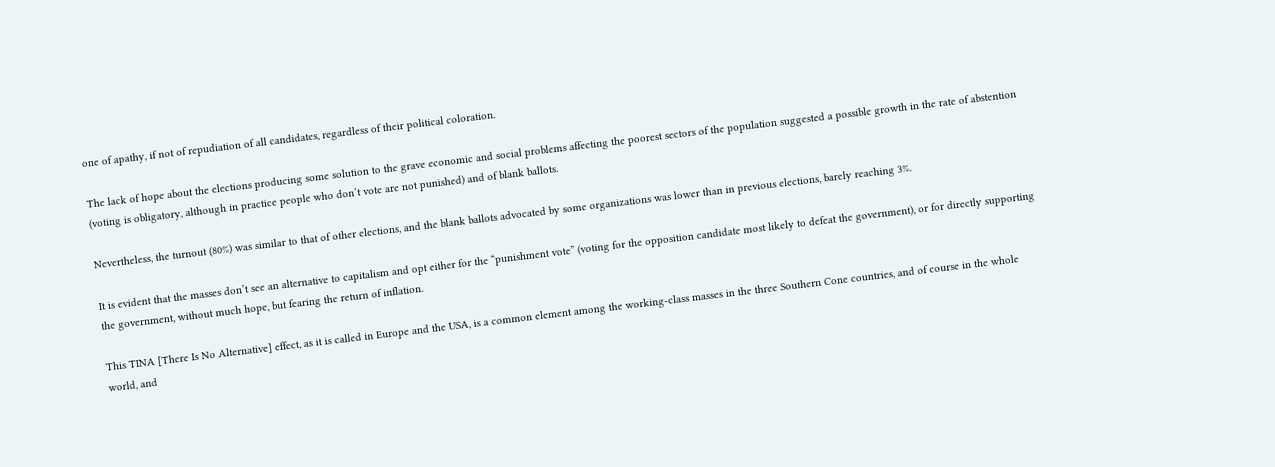one of apathy, if not of repudiation of all candidates, regardless of their political coloration.

The lack of hope about the elections producing some solution to the grave economic and social problems affecting the poorest sectors of the population suggested a possible growth in the rate of abstention (voting is obligatory, although in practice people who don’t vote are not punished) and of blank ballots.

Nevertheless, the turnout (80%) was similar to that of other elections, and the blank ballots advocated by some organizations was lower than in previous elections, barely reaching 3%.

It is evident that the masses don’t see an alternative to capitalism and opt either for the “punishment vote” (voting for the opposition candidate most likely to defeat the government), or for directly supporting the government, without much hope, but fearing the return of inflation.

This TINA [There Is No Alternative] effect, as it is called in Europe and the USA, is a common element among the working-class masses in the three Southern Cone countries, and of course in the whole world, and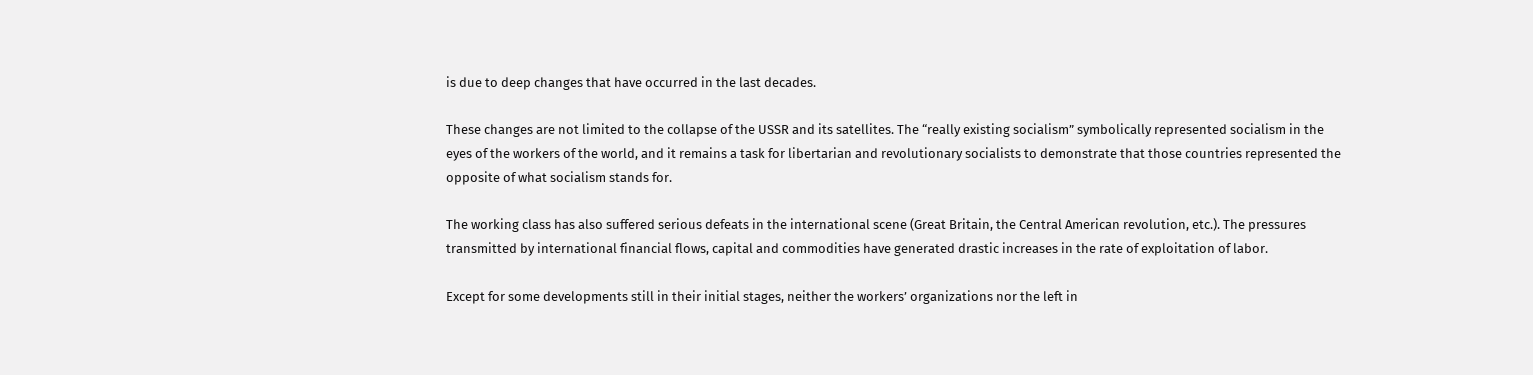is due to deep changes that have occurred in the last decades.

These changes are not limited to the collapse of the USSR and its satellites. The “really existing socialism” symbolically represented socialism in the eyes of the workers of the world, and it remains a task for libertarian and revolutionary socialists to demonstrate that those countries represented the opposite of what socialism stands for.

The working class has also suffered serious defeats in the international scene (Great Britain, the Central American revolution, etc.). The pressures transmitted by international financial flows, capital and commodities have generated drastic increases in the rate of exploitation of labor.

Except for some developments still in their initial stages, neither the workers’ organizations nor the left in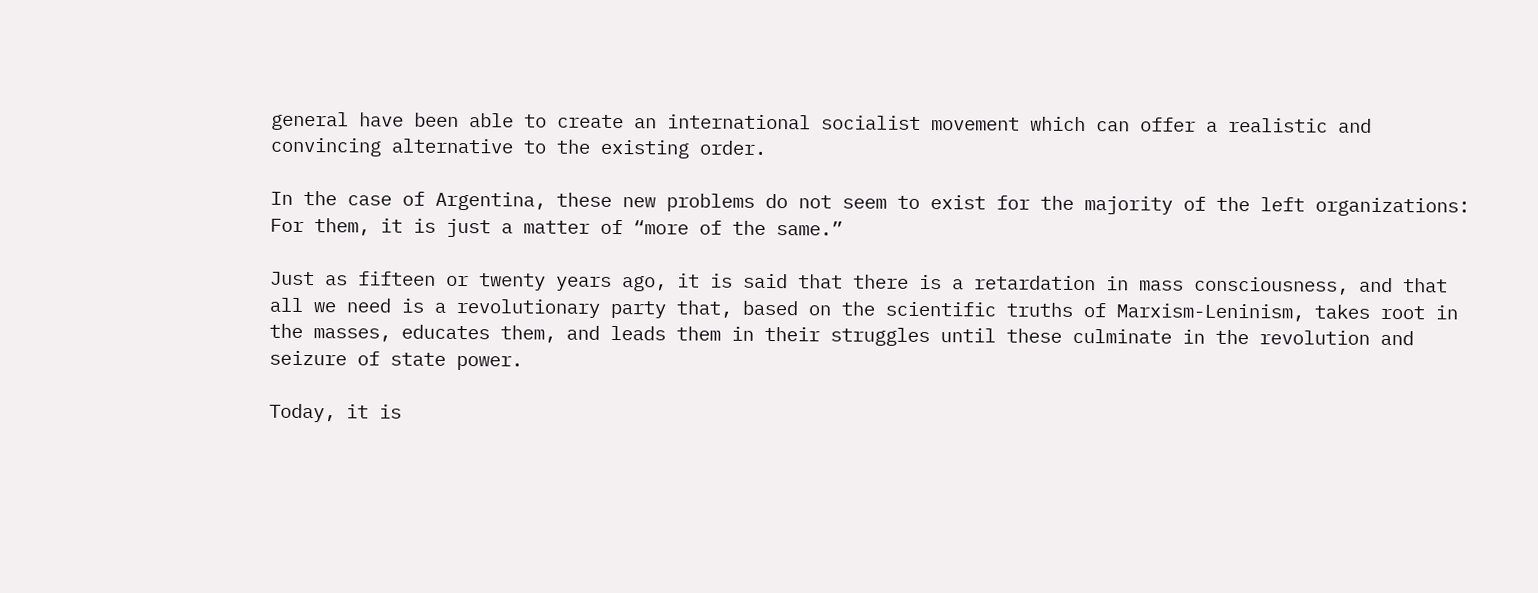general have been able to create an international socialist movement which can offer a realistic and convincing alternative to the existing order.

In the case of Argentina, these new problems do not seem to exist for the majority of the left organizations: For them, it is just a matter of “more of the same.”

Just as fifteen or twenty years ago, it is said that there is a retardation in mass consciousness, and that all we need is a revolutionary party that, based on the scientific truths of Marxism-Leninism, takes root in the masses, educates them, and leads them in their struggles until these culminate in the revolution and seizure of state power.

Today, it is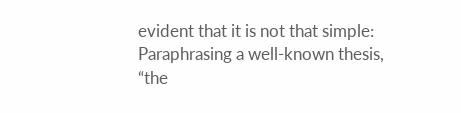evident that it is not that simple: Paraphrasing a well-known thesis, “the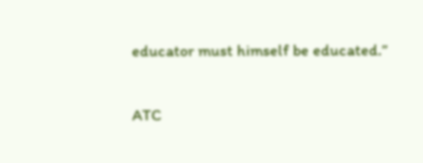educator must himself be educated.”

ATC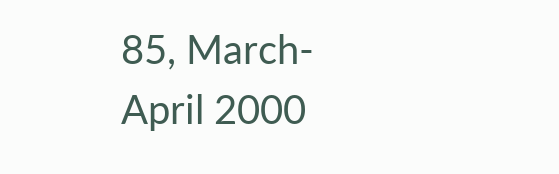85, March-April 2000